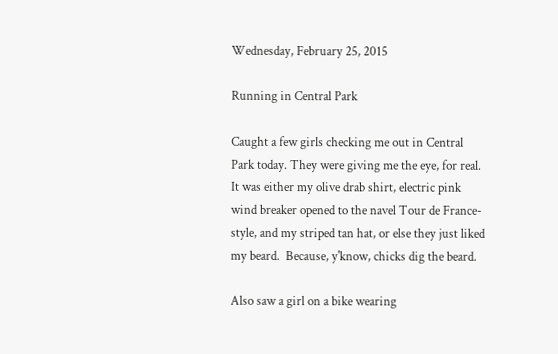Wednesday, February 25, 2015

Running in Central Park

Caught a few girls checking me out in Central Park today. They were giving me the eye, for real. It was either my olive drab shirt, electric pink wind breaker opened to the navel Tour de France-style, and my striped tan hat, or else they just liked my beard.  Because, y'know, chicks dig the beard.

Also saw a girl on a bike wearing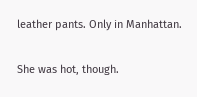leather pants. Only in Manhattan.

She was hot, though.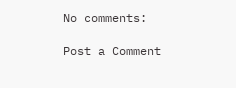No comments:

Post a Comment